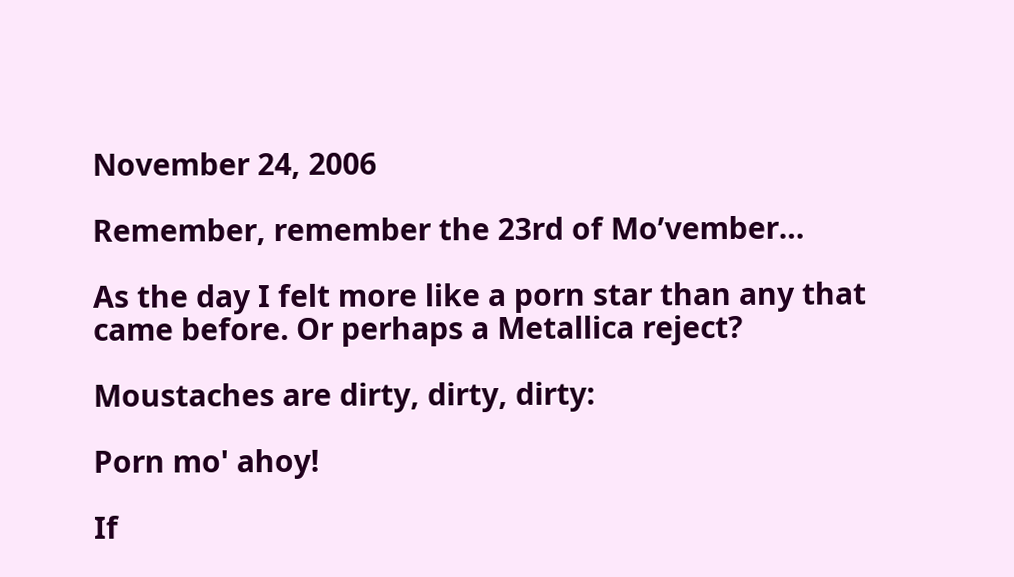November 24, 2006

Remember, remember the 23rd of Mo’vember…

As the day I felt more like a porn star than any that came before. Or perhaps a Metallica reject?

Moustaches are dirty, dirty, dirty:

Porn mo' ahoy!

If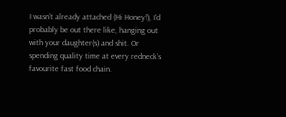I wasn’t already attached (Hi Honey!), I’d probably be out there like, hanging out with your daughter(s) and shit. Or spending quality time at every redneck’s favourite fast food chain.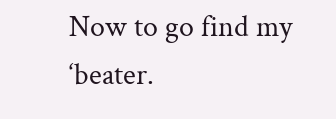Now to go find my ‘beater.